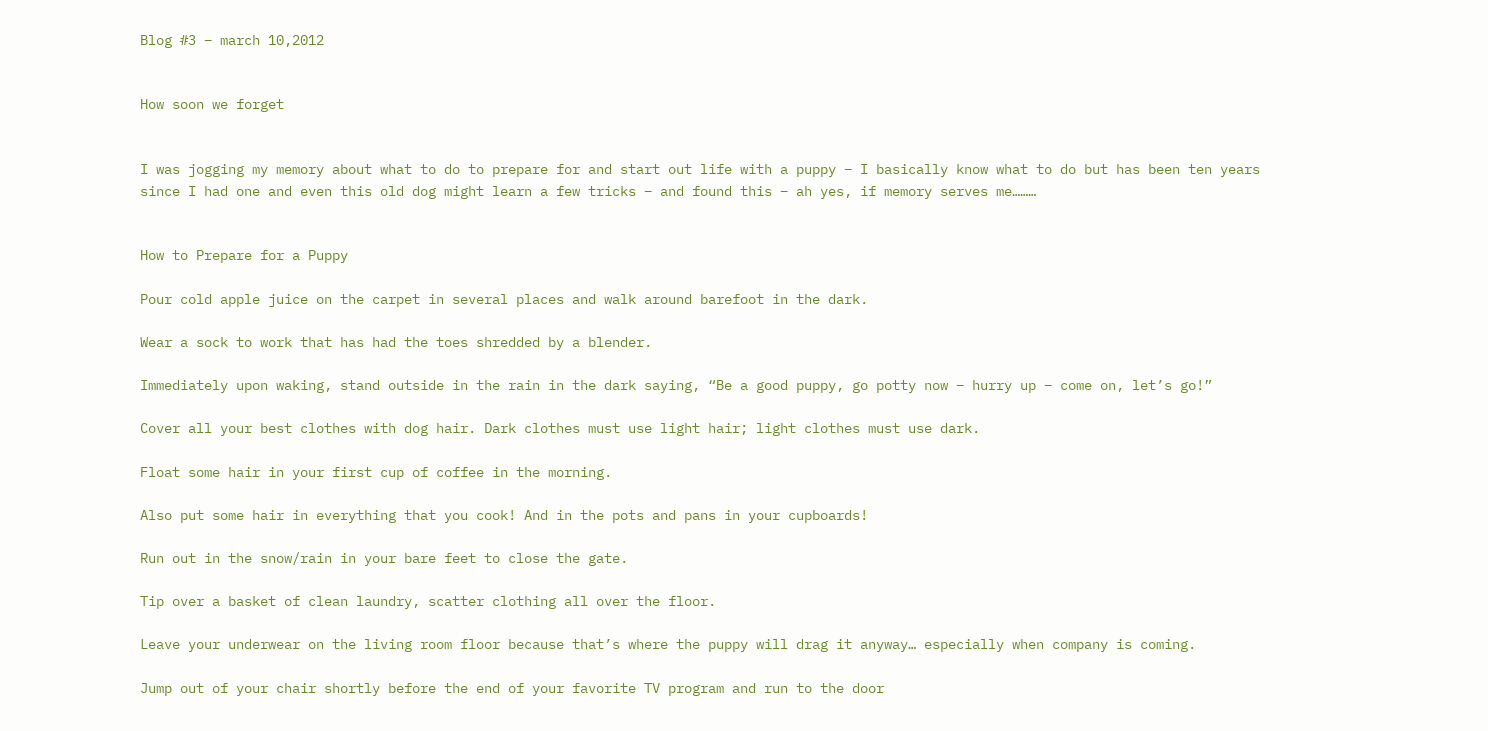Blog #3 – march 10,2012


How soon we forget


I was jogging my memory about what to do to prepare for and start out life with a puppy – I basically know what to do but has been ten years since I had one and even this old dog might learn a few tricks – and found this – ah yes, if memory serves me………


How to Prepare for a Puppy

Pour cold apple juice on the carpet in several places and walk around barefoot in the dark.

Wear a sock to work that has had the toes shredded by a blender.

Immediately upon waking, stand outside in the rain in the dark saying, “Be a good puppy, go potty now – hurry up – come on, let’s go!”

Cover all your best clothes with dog hair. Dark clothes must use light hair; light clothes must use dark.

Float some hair in your first cup of coffee in the morning.

Also put some hair in everything that you cook! And in the pots and pans in your cupboards!

Run out in the snow/rain in your bare feet to close the gate.

Tip over a basket of clean laundry, scatter clothing all over the floor.

Leave your underwear on the living room floor because that’s where the puppy will drag it anyway… especially when company is coming.

Jump out of your chair shortly before the end of your favorite TV program and run to the door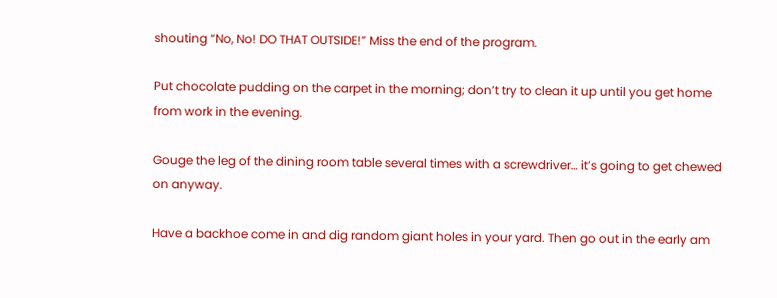shouting “No, No! DO THAT OUTSIDE!” Miss the end of the program.

Put chocolate pudding on the carpet in the morning; don’t try to clean it up until you get home from work in the evening.

Gouge the leg of the dining room table several times with a screwdriver… it’s going to get chewed on anyway.

Have a backhoe come in and dig random giant holes in your yard. Then go out in the early am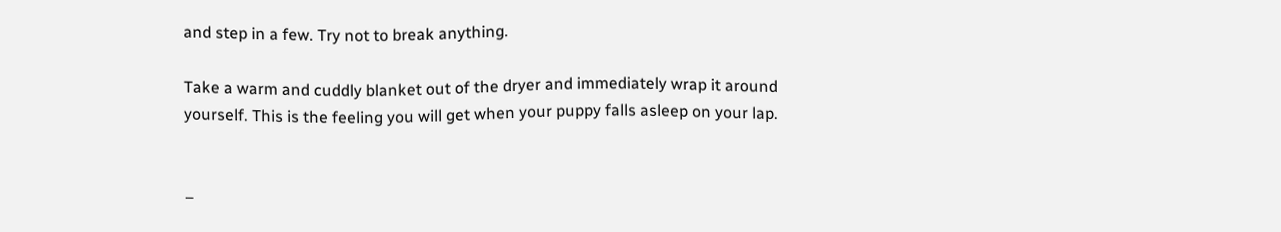and step in a few. Try not to break anything.

Take a warm and cuddly blanket out of the dryer and immediately wrap it around yourself. This is the feeling you will get when your puppy falls asleep on your lap.


–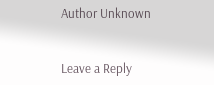Author Unknown


Leave a Reply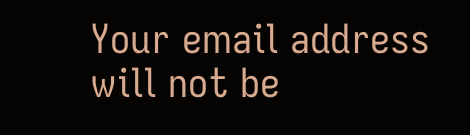Your email address will not be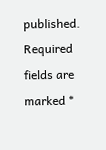published. Required fields are marked *